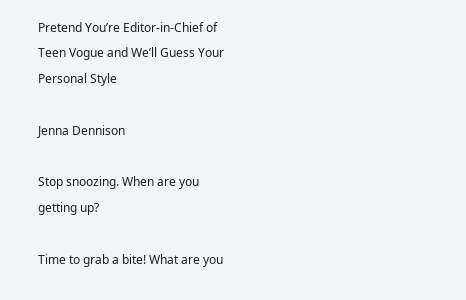Pretend You’re Editor-in-Chief of Teen Vogue and We’ll Guess Your Personal Style

Jenna Dennison

Stop snoozing. When are you getting up?

Time to grab a bite! What are you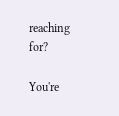reaching for?

You're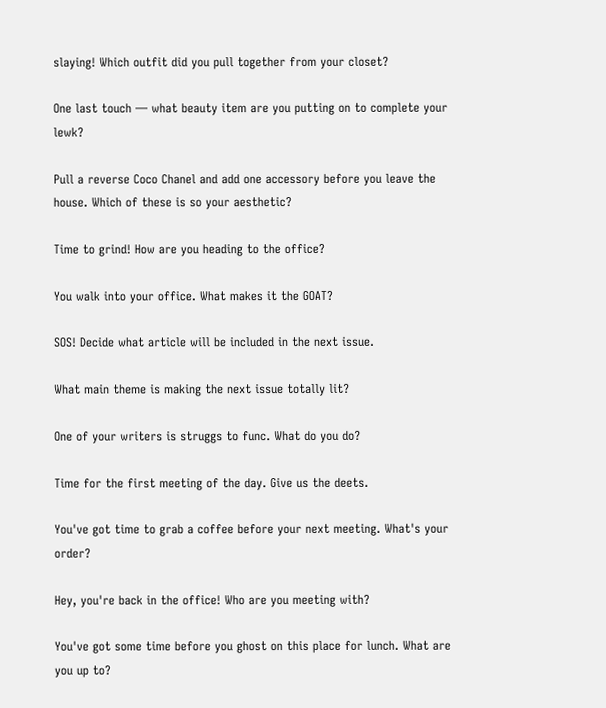slaying! Which outfit did you pull together from your closet?

One last touch — what beauty item are you putting on to complete your lewk?

Pull a reverse Coco Chanel and add one accessory before you leave the house. Which of these is so your aesthetic?

Time to grind! How are you heading to the office?

You walk into your office. What makes it the GOAT?

SOS! Decide what article will be included in the next issue.

What main theme is making the next issue totally lit?

One of your writers is struggs to func. What do you do?

Time for the first meeting of the day. Give us the deets.

You've got time to grab a coffee before your next meeting. What's your order?

Hey, you're back in the office! Who are you meeting with?

You've got some time before you ghost on this place for lunch. What are you up to?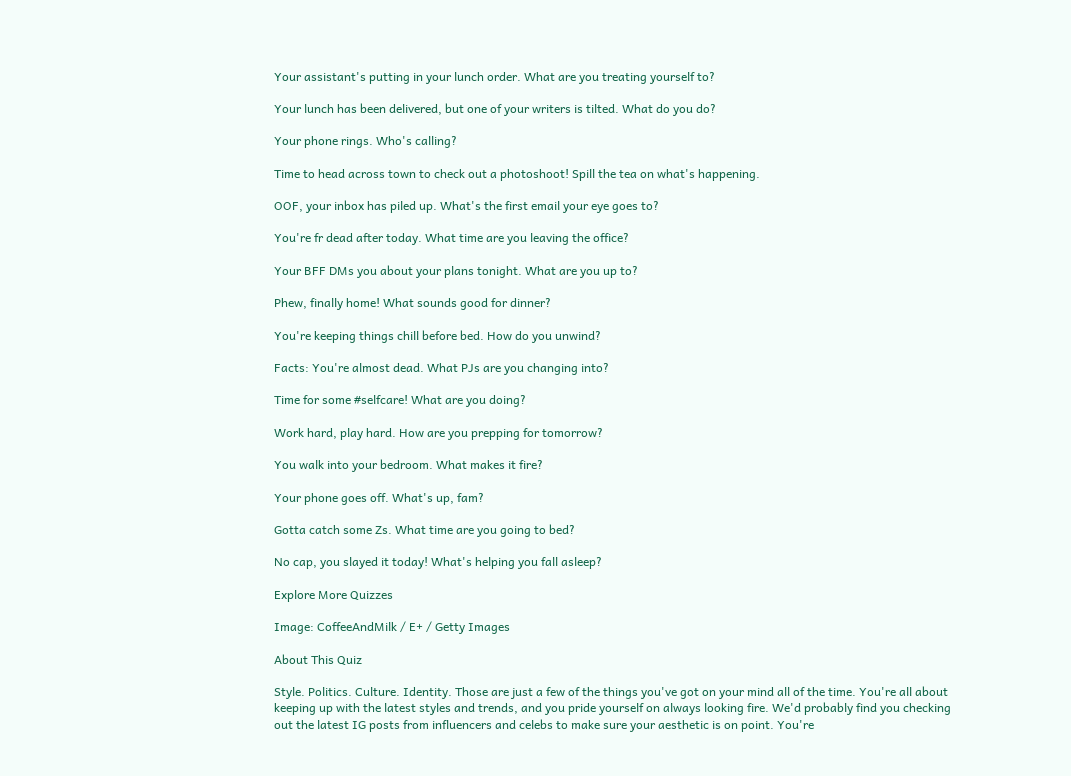Your assistant's putting in your lunch order. What are you treating yourself to?

Your lunch has been delivered, but one of your writers is tilted. What do you do?

Your phone rings. Who's calling?

Time to head across town to check out a photoshoot! Spill the tea on what's happening.

OOF, your inbox has piled up. What's the first email your eye goes to?

You're fr dead after today. What time are you leaving the office?

Your BFF DMs you about your plans tonight. What are you up to?

Phew, finally home! What sounds good for dinner?

You're keeping things chill before bed. How do you unwind?

Facts: You're almost dead. What PJs are you changing into?

Time for some #selfcare! What are you doing?

Work hard, play hard. How are you prepping for tomorrow?

You walk into your bedroom. What makes it fire?

Your phone goes off. What's up, fam?

Gotta catch some Zs. What time are you going to bed?

No cap, you slayed it today! What's helping you fall asleep?

Explore More Quizzes

Image: CoffeeAndMilk / E+ / Getty Images

About This Quiz

Style. Politics. Culture. Identity. Those are just a few of the things you've got on your mind all of the time. You're all about keeping up with the latest styles and trends, and you pride yourself on always looking fire. We'd probably find you checking out the latest IG posts from influencers and celebs to make sure your aesthetic is on point. You're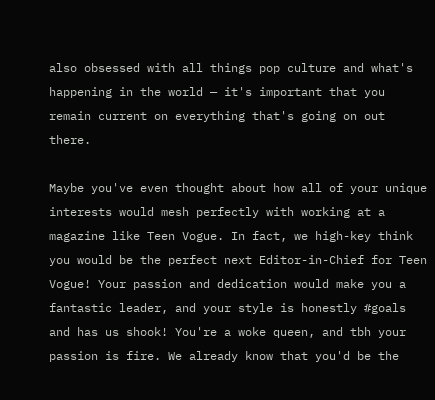also obsessed with all things pop culture and what's happening in the world — it's important that you remain current on everything that's going on out there.

Maybe you've even thought about how all of your unique interests would mesh perfectly with working at a magazine like Teen Vogue. In fact, we high-key think you would be the perfect next Editor-in-Chief for Teen Vogue! Your passion and dedication would make you a fantastic leader, and your style is honestly #goals and has us shook! You're a woke queen, and tbh your passion is fire. We already know that you'd be the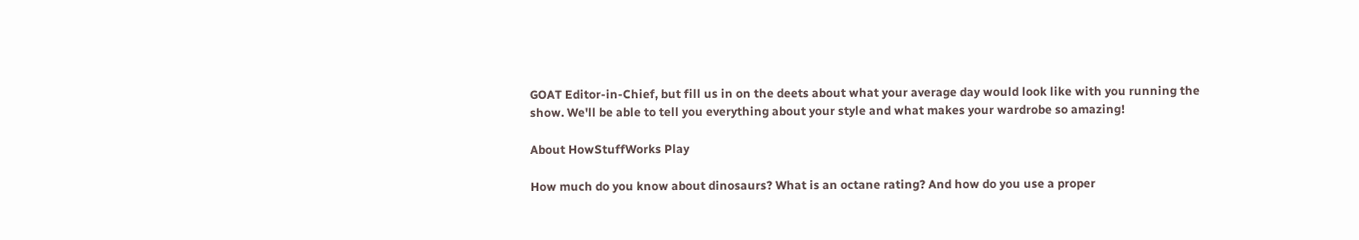GOAT Editor-in-Chief, but fill us in on the deets about what your average day would look like with you running the show. We'll be able to tell you everything about your style and what makes your wardrobe so amazing!

About HowStuffWorks Play

How much do you know about dinosaurs? What is an octane rating? And how do you use a proper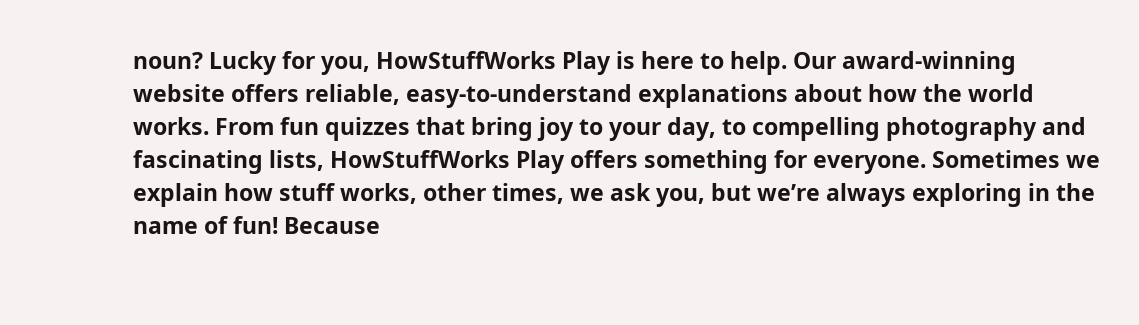noun? Lucky for you, HowStuffWorks Play is here to help. Our award-winning website offers reliable, easy-to-understand explanations about how the world works. From fun quizzes that bring joy to your day, to compelling photography and fascinating lists, HowStuffWorks Play offers something for everyone. Sometimes we explain how stuff works, other times, we ask you, but we’re always exploring in the name of fun! Because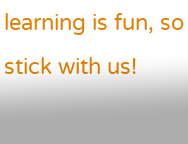learning is fun, so stick with us!